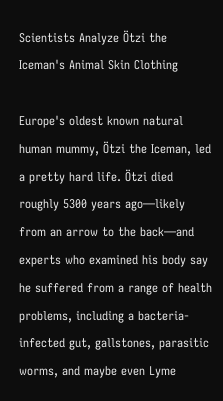Scientists Analyze Ötzi the Iceman's Animal Skin Clothing

Europe's oldest known natural human mummy, Ötzi the Iceman, led a pretty hard life. Ötzi died roughly 5300 years ago—likely from an arrow to the back—and experts who examined his body say he suffered from a range of health problems, including a bacteria-infected gut, gallstones, parasitic worms, and maybe even Lyme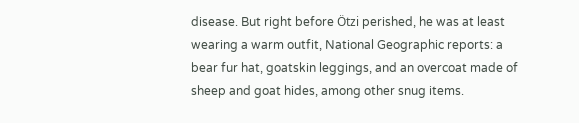disease. But right before Ötzi perished, he was at least wearing a warm outfit, National Geographic reports: a bear fur hat, goatskin leggings, and an overcoat made of sheep and goat hides, among other snug items.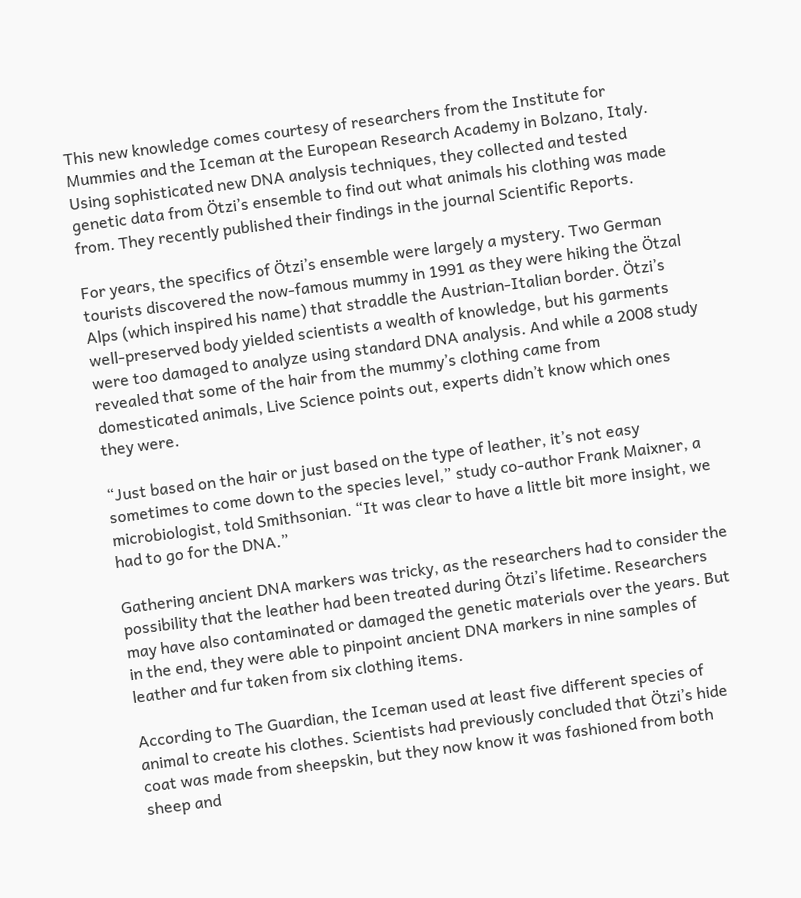This new knowledge comes courtesy of researchers from the Institute for Mummies and the Iceman at the European Research Academy in Bolzano, Italy. Using sophisticated new DNA analysis techniques, they collected and tested genetic data from Ötzi’s ensemble to find out what animals his clothing was made from. They recently published their findings in the journal Scientific Reports.

For years, the specifics of Ötzi’s ensemble were largely a mystery. Two German tourists discovered the now-famous mummy in 1991 as they were hiking the Ötzal Alps (which inspired his name) that straddle the Austrian-Italian border. Ötzi’s well-preserved body yielded scientists a wealth of knowledge, but his garments were too damaged to analyze using standard DNA analysis. And while a 2008 study revealed that some of the hair from the mummy’s clothing came from domesticated animals, Live Science points out, experts didn’t know which ones they were.

“Just based on the hair or just based on the type of leather, it’s not easy sometimes to come down to the species level,” study co-author Frank Maixner, a microbiologist, told Smithsonian. “It was clear to have a little bit more insight, we had to go for the DNA.”

Gathering ancient DNA markers was tricky, as the researchers had to consider the possibility that the leather had been treated during Ötzi’s lifetime. Researchers may have also contaminated or damaged the genetic materials over the years. But in the end, they were able to pinpoint ancient DNA markers in nine samples of leather and fur taken from six clothing items.

According to The Guardian, the Iceman used at least five different species of animal to create his clothes. Scientists had previously concluded that Ötzi’s hide coat was made from sheepskin, but they now know it was fashioned from both sheep and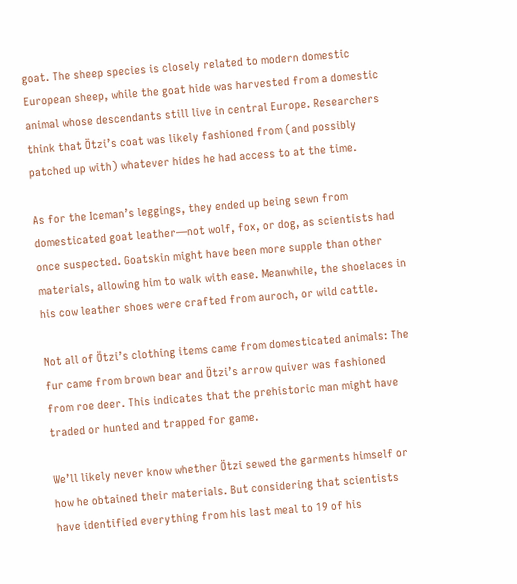goat. The sheep species is closely related to modern domestic European sheep, while the goat hide was harvested from a domestic animal whose descendants still live in central Europe. Researchers think that Ötzi’s coat was likely fashioned from (and possibly patched up with) whatever hides he had access to at the time.

As for the Iceman’s leggings, they ended up being sewn from domesticated goat leather—not wolf, fox, or dog, as scientists had once suspected. Goatskin might have been more supple than other materials, allowing him to walk with ease. Meanwhile, the shoelaces in his cow leather shoes were crafted from auroch, or wild cattle.

Not all of Ötzi’s clothing items came from domesticated animals: The fur came from brown bear and Ötzi’s arrow quiver was fashioned from roe deer. This indicates that the prehistoric man might have traded or hunted and trapped for game.

We’ll likely never know whether Ötzi sewed the garments himself or how he obtained their materials. But considering that scientists have identified everything from his last meal to 19 of his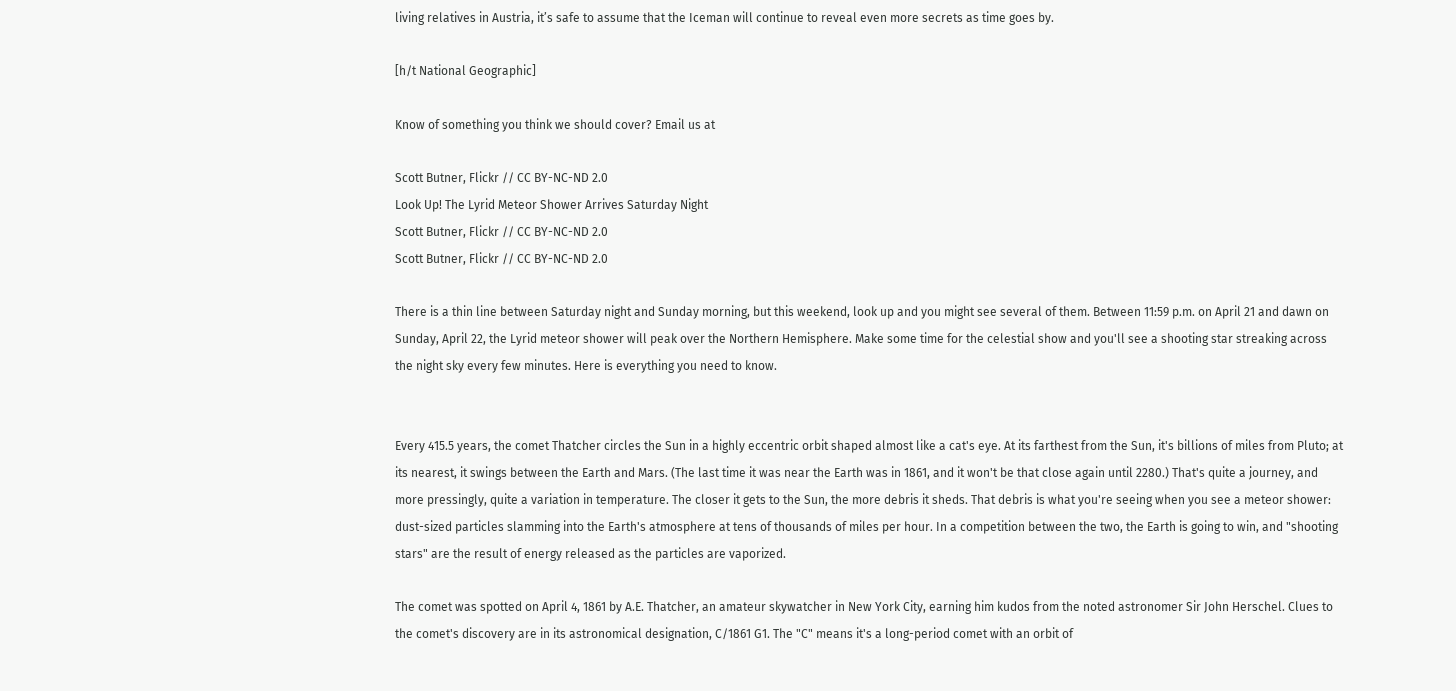living relatives in Austria, it’s safe to assume that the Iceman will continue to reveal even more secrets as time goes by.

[h/t National Geographic]

Know of something you think we should cover? Email us at

Scott Butner, Flickr // CC BY-NC-ND 2.0
Look Up! The Lyrid Meteor Shower Arrives Saturday Night
Scott Butner, Flickr // CC BY-NC-ND 2.0
Scott Butner, Flickr // CC BY-NC-ND 2.0

There is a thin line between Saturday night and Sunday morning, but this weekend, look up and you might see several of them. Between 11:59 p.m. on April 21 and dawn on Sunday, April 22, the Lyrid meteor shower will peak over the Northern Hemisphere. Make some time for the celestial show and you'll see a shooting star streaking across the night sky every few minutes. Here is everything you need to know.


Every 415.5 years, the comet Thatcher circles the Sun in a highly eccentric orbit shaped almost like a cat's eye. At its farthest from the Sun, it's billions of miles from Pluto; at its nearest, it swings between the Earth and Mars. (The last time it was near the Earth was in 1861, and it won't be that close again until 2280.) That's quite a journey, and more pressingly, quite a variation in temperature. The closer it gets to the Sun, the more debris it sheds. That debris is what you're seeing when you see a meteor shower: dust-sized particles slamming into the Earth's atmosphere at tens of thousands of miles per hour. In a competition between the two, the Earth is going to win, and "shooting stars" are the result of energy released as the particles are vaporized.

The comet was spotted on April 4, 1861 by A.E. Thatcher, an amateur skywatcher in New York City, earning him kudos from the noted astronomer Sir John Herschel. Clues to the comet's discovery are in its astronomical designation, C/1861 G1. The "C" means it's a long-period comet with an orbit of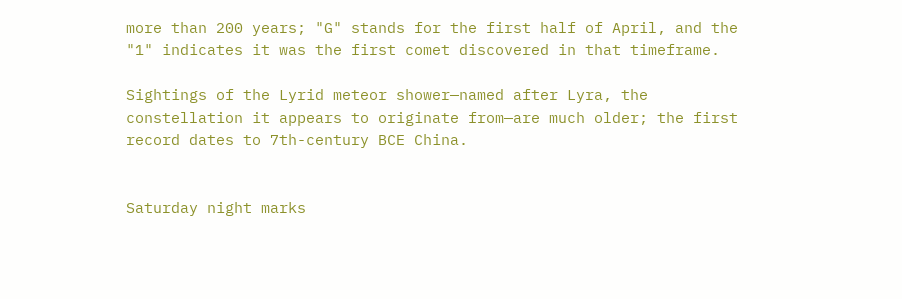more than 200 years; "G" stands for the first half of April, and the "1" indicates it was the first comet discovered in that timeframe.

Sightings of the Lyrid meteor shower—named after Lyra, the constellation it appears to originate from—are much older; the first record dates to 7th-century BCE China.


Saturday night marks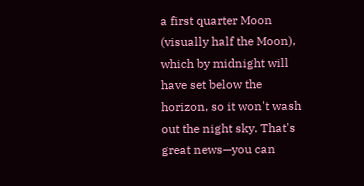a first quarter Moon (visually half the Moon), which by midnight will have set below the horizon, so it won't wash out the night sky. That's great news—you can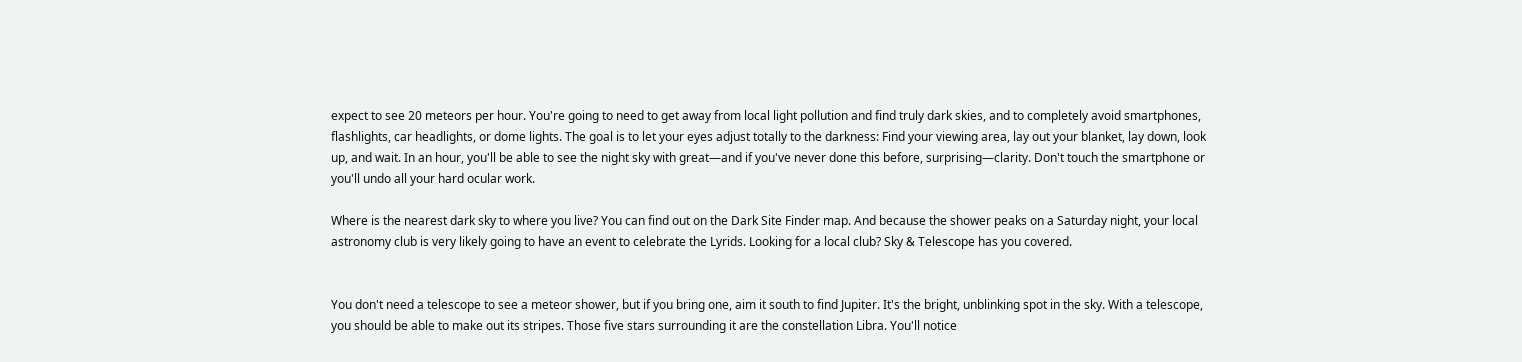expect to see 20 meteors per hour. You're going to need to get away from local light pollution and find truly dark skies, and to completely avoid smartphones, flashlights, car headlights, or dome lights. The goal is to let your eyes adjust totally to the darkness: Find your viewing area, lay out your blanket, lay down, look up, and wait. In an hour, you'll be able to see the night sky with great—and if you've never done this before, surprising—clarity. Don't touch the smartphone or you'll undo all your hard ocular work.

Where is the nearest dark sky to where you live? You can find out on the Dark Site Finder map. And because the shower peaks on a Saturday night, your local astronomy club is very likely going to have an event to celebrate the Lyrids. Looking for a local club? Sky & Telescope has you covered.


You don't need a telescope to see a meteor shower, but if you bring one, aim it south to find Jupiter. It's the bright, unblinking spot in the sky. With a telescope, you should be able to make out its stripes. Those five stars surrounding it are the constellation Libra. You'll notice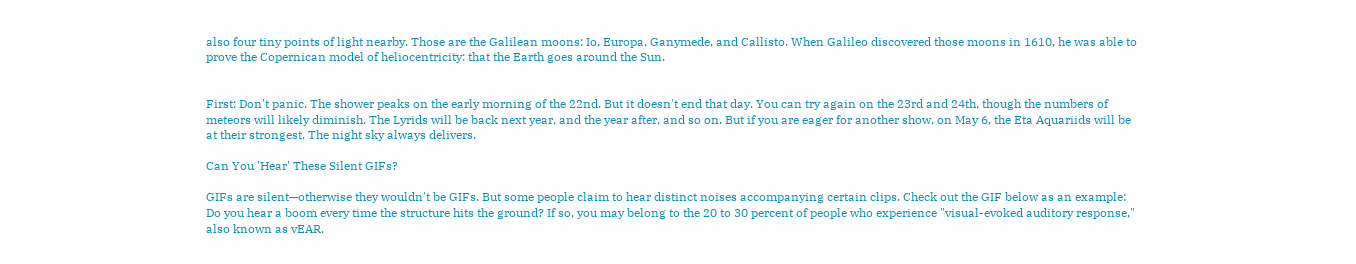also four tiny points of light nearby. Those are the Galilean moons: Io, Europa, Ganymede, and Callisto. When Galileo discovered those moons in 1610, he was able to prove the Copernican model of heliocentricity: that the Earth goes around the Sun.


First: Don't panic. The shower peaks on the early morning of the 22nd. But it doesn't end that day. You can try again on the 23rd and 24th, though the numbers of meteors will likely diminish. The Lyrids will be back next year, and the year after, and so on. But if you are eager for another show, on May 6, the Eta Aquariids will be at their strongest. The night sky always delivers.

Can You 'Hear' These Silent GIFs?

GIFs are silent—otherwise they wouldn't be GIFs. But some people claim to hear distinct noises accompanying certain clips. Check out the GIF below as an example: Do you hear a boom every time the structure hits the ground? If so, you may belong to the 20 to 30 percent of people who experience "visual-evoked auditory response," also known as vEAR.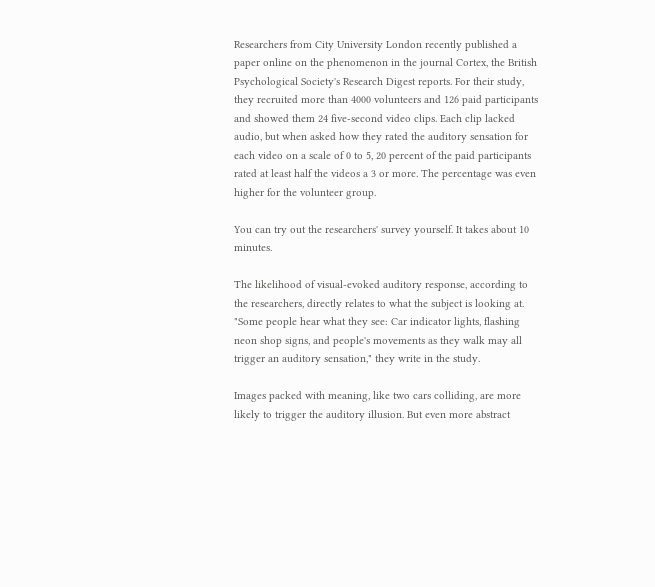Researchers from City University London recently published a paper online on the phenomenon in the journal Cortex, the British Psychological Society's Research Digest reports. For their study, they recruited more than 4000 volunteers and 126 paid participants and showed them 24 five-second video clips. Each clip lacked audio, but when asked how they rated the auditory sensation for each video on a scale of 0 to 5, 20 percent of the paid participants rated at least half the videos a 3 or more. The percentage was even higher for the volunteer group.

You can try out the researchers' survey yourself. It takes about 10 minutes.

The likelihood of visual-evoked auditory response, according to the researchers, directly relates to what the subject is looking at. "Some people hear what they see: Car indicator lights, flashing neon shop signs, and people's movements as they walk may all trigger an auditory sensation," they write in the study.

Images packed with meaning, like two cars colliding, are more likely to trigger the auditory illusion. But even more abstract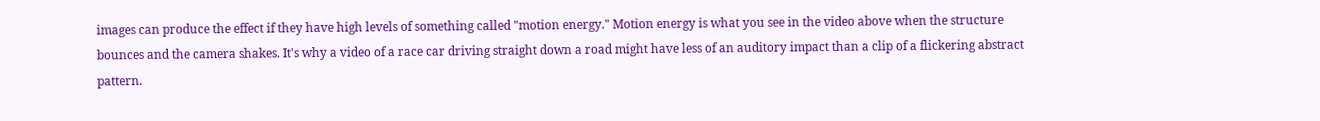images can produce the effect if they have high levels of something called "motion energy." Motion energy is what you see in the video above when the structure bounces and the camera shakes. It's why a video of a race car driving straight down a road might have less of an auditory impact than a clip of a flickering abstract pattern.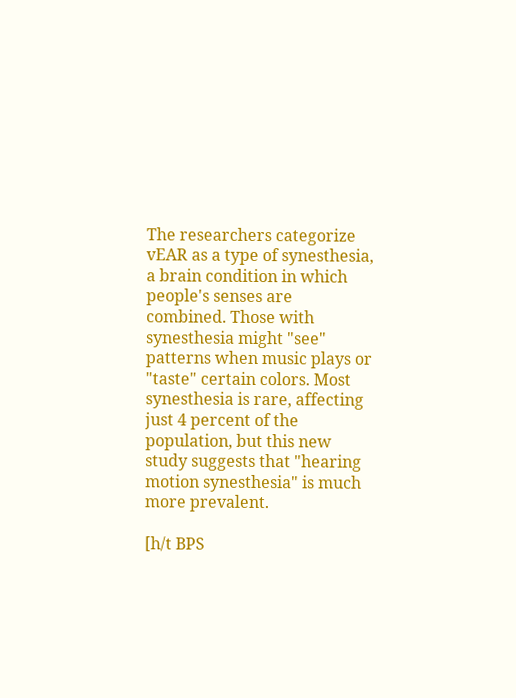The researchers categorize vEAR as a type of synesthesia, a brain condition in which people's senses are combined. Those with synesthesia might "see" patterns when music plays or "taste" certain colors. Most synesthesia is rare, affecting just 4 percent of the population, but this new study suggests that "hearing motion synesthesia" is much more prevalent.

[h/t BPS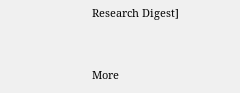Research Digest]


More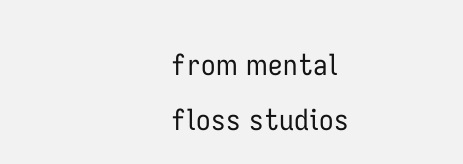from mental floss studios